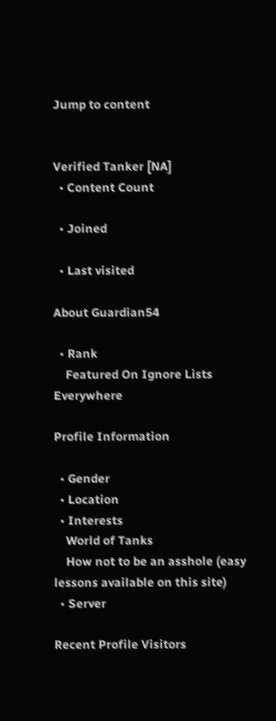Jump to content


Verified Tanker [NA]
  • Content Count

  • Joined

  • Last visited

About Guardian54

  • Rank
    Featured On Ignore Lists Everywhere

Profile Information

  • Gender
  • Location
  • Interests
    World of Tanks
    How not to be an asshole (easy lessons available on this site)
  • Server

Recent Profile Visitors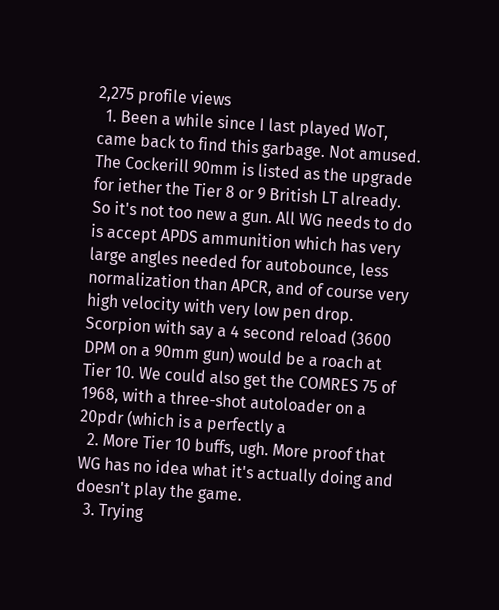2,275 profile views
  1. Been a while since I last played WoT, came back to find this garbage. Not amused. The Cockerill 90mm is listed as the upgrade for iether the Tier 8 or 9 British LT already. So it's not too new a gun. All WG needs to do is accept APDS ammunition which has very large angles needed for autobounce, less normalization than APCR, and of course very high velocity with very low pen drop. Scorpion with say a 4 second reload (3600 DPM on a 90mm gun) would be a roach at Tier 10. We could also get the COMRES 75 of 1968, with a three-shot autoloader on a 20pdr (which is a perfectly a
  2. More Tier 10 buffs, ugh. More proof that WG has no idea what it's actually doing and doesn't play the game.
  3. Trying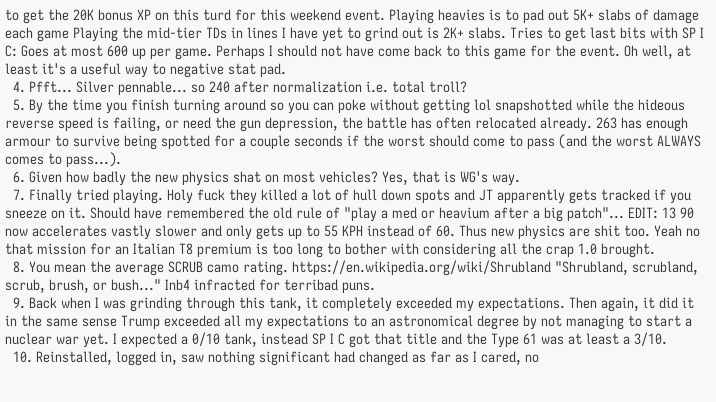to get the 20K bonus XP on this turd for this weekend event. Playing heavies is to pad out 5K+ slabs of damage each game Playing the mid-tier TDs in lines I have yet to grind out is 2K+ slabs. Tries to get last bits with SP I C: Goes at most 600 up per game. Perhaps I should not have come back to this game for the event. Oh well, at least it's a useful way to negative stat pad.
  4. Pfft... Silver pennable... so 240 after normalization i.e. total troll?
  5. By the time you finish turning around so you can poke without getting lol snapshotted while the hideous reverse speed is failing, or need the gun depression, the battle has often relocated already. 263 has enough armour to survive being spotted for a couple seconds if the worst should come to pass (and the worst ALWAYS comes to pass...).
  6. Given how badly the new physics shat on most vehicles? Yes, that is WG's way.
  7. Finally tried playing. Holy fuck they killed a lot of hull down spots and JT apparently gets tracked if you sneeze on it. Should have remembered the old rule of "play a med or heavium after a big patch"... EDIT: 13 90 now accelerates vastly slower and only gets up to 55 KPH instead of 60. Thus new physics are shit too. Yeah no that mission for an Italian T8 premium is too long to bother with considering all the crap 1.0 brought.
  8. You mean the average SCRUB camo rating. https://en.wikipedia.org/wiki/Shrubland "Shrubland, scrubland, scrub, brush, or bush..." Inb4 infracted for terribad puns.
  9. Back when I was grinding through this tank, it completely exceeded my expectations. Then again, it did it in the same sense Trump exceeded all my expectations to an astronomical degree by not managing to start a nuclear war yet. I expected a 0/10 tank, instead SP I C got that title and the Type 61 was at least a 3/10.
  10. Reinstalled, logged in, saw nothing significant had changed as far as I cared, no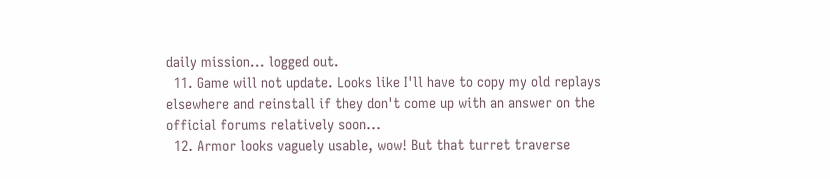daily mission... logged out.
  11. Game will not update. Looks like I'll have to copy my old replays elsewhere and reinstall if they don't come up with an answer on the official forums relatively soon...
  12. Armor looks vaguely usable, wow! But that turret traverse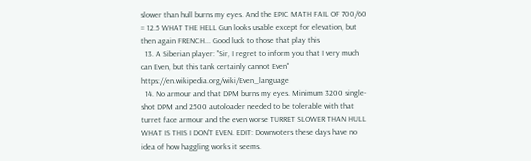slower than hull burns my eyes. And the EPIC MATH FAIL OF 700/60 = 12.5 WHAT THE HELL Gun looks usable except for elevation, but then again FRENCH... Good luck to those that play this
  13. A Siberian player: "Sir, I regret to inform you that I very much can Even, but this tank certainly cannot Even" https://en.wikipedia.org/wiki/Even_language
  14. No armour and that DPM burns my eyes. Minimum 3200 single-shot DPM and 2500 autoloader needed to be tolerable with that turret face armour and the even worse TURRET SLOWER THAN HULL WHAT IS THIS I DON'T EVEN. EDIT: Downvoters these days have no idea of how haggling works it seems.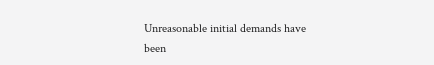Unreasonable initial demands have been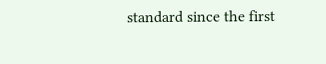standard since the first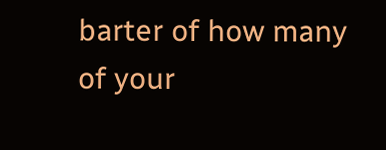barter of how many of your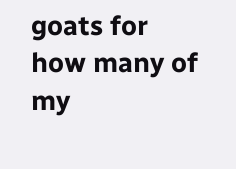goats for how many of my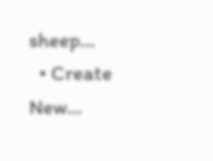sheep...
  • Create New...